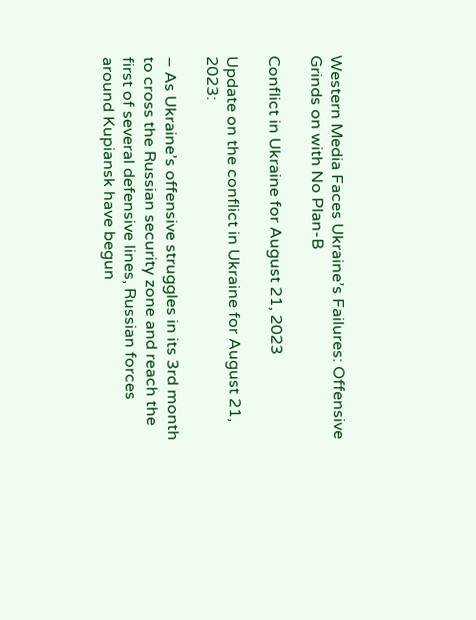Western Media Faces Ukraine’s Failures: Offensive Grinds on with No Plan-B

Conflict in Ukraine for August 21, 2023

Update on the conflict in Ukraine for August 21, 2023:

– As Ukraine’s offensive struggles in its 3rd month to cross the Russian security zone and reach the first of several defensive lines, Russian forces around Kupiansk have begun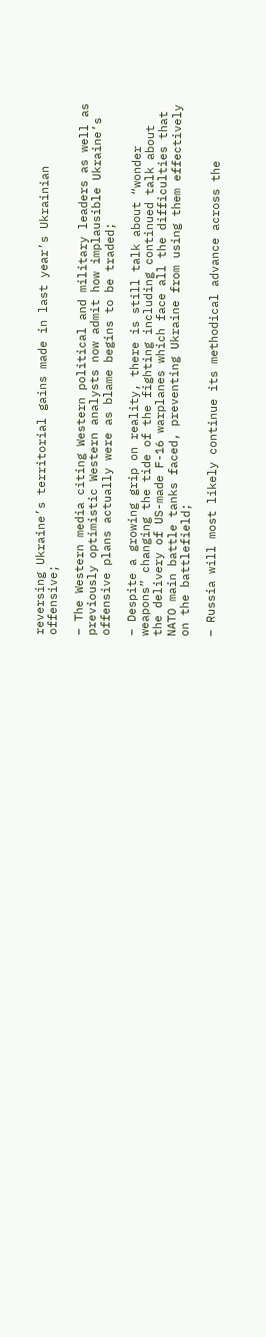reversing Ukraine’s territorial gains made in last year’s Ukrainian offensive;

– The Western media citing Western political and military leaders as well as previously optimistic Western analysts now admit how implausible Ukraine’s offensive plans actually were as blame begins to be traded;

– Despite a growing grip on reality, there is still talk about “wonder weapons” changing the tide of the fighting including continued talk about the delivery of US-made F-16 warplanes which face all the difficulties that NATO main battle tanks faced, preventing Ukraine from using them effectively on the battlefield;

– Russia will most likely continue its methodical advance across the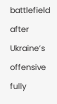battlefield after Ukraine’s offensive fully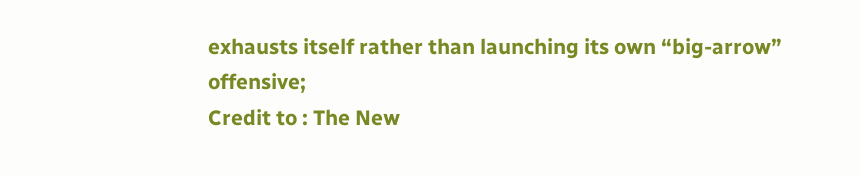exhausts itself rather than launching its own “big-arrow” offensive;
Credit to : The New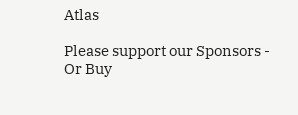Atlas

Please support our Sponsors -
Or Buy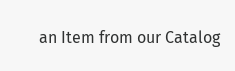an Item from our Catalog